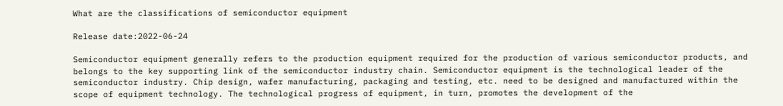What are the classifications of semiconductor equipment

Release date:2022-06-24

Semiconductor equipment generally refers to the production equipment required for the production of various semiconductor products, and belongs to the key supporting link of the semiconductor industry chain. Semiconductor equipment is the technological leader of the semiconductor industry. Chip design, wafer manufacturing, packaging and testing, etc. need to be designed and manufactured within the scope of equipment technology. The technological progress of equipment, in turn, promotes the development of the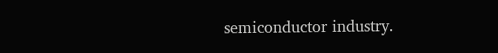semiconductor industry.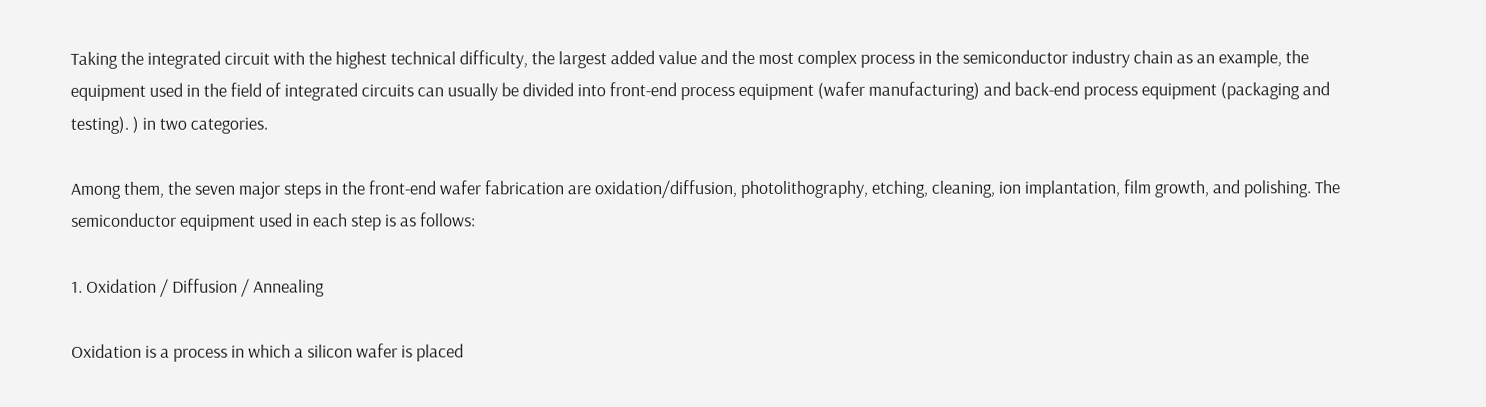Taking the integrated circuit with the highest technical difficulty, the largest added value and the most complex process in the semiconductor industry chain as an example, the equipment used in the field of integrated circuits can usually be divided into front-end process equipment (wafer manufacturing) and back-end process equipment (packaging and testing). ) in two categories.

Among them, the seven major steps in the front-end wafer fabrication are oxidation/diffusion, photolithography, etching, cleaning, ion implantation, film growth, and polishing. The semiconductor equipment used in each step is as follows:

1. Oxidation / Diffusion / Annealing

Oxidation is a process in which a silicon wafer is placed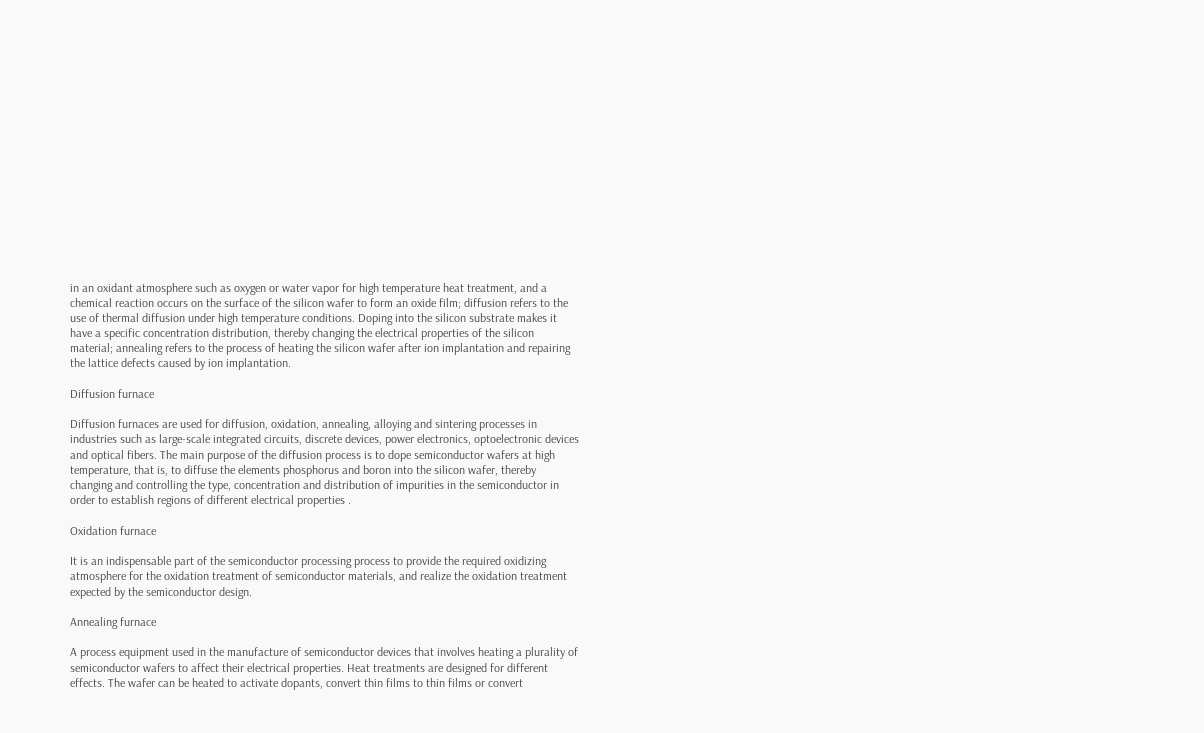in an oxidant atmosphere such as oxygen or water vapor for high temperature heat treatment, and a chemical reaction occurs on the surface of the silicon wafer to form an oxide film; diffusion refers to the use of thermal diffusion under high temperature conditions. Doping into the silicon substrate makes it have a specific concentration distribution, thereby changing the electrical properties of the silicon material; annealing refers to the process of heating the silicon wafer after ion implantation and repairing the lattice defects caused by ion implantation.

Diffusion furnace

Diffusion furnaces are used for diffusion, oxidation, annealing, alloying and sintering processes in industries such as large-scale integrated circuits, discrete devices, power electronics, optoelectronic devices and optical fibers. The main purpose of the diffusion process is to dope semiconductor wafers at high temperature, that is, to diffuse the elements phosphorus and boron into the silicon wafer, thereby changing and controlling the type, concentration and distribution of impurities in the semiconductor in order to establish regions of different electrical properties .

Oxidation furnace

It is an indispensable part of the semiconductor processing process to provide the required oxidizing atmosphere for the oxidation treatment of semiconductor materials, and realize the oxidation treatment expected by the semiconductor design.

Annealing furnace

A process equipment used in the manufacture of semiconductor devices that involves heating a plurality of semiconductor wafers to affect their electrical properties. Heat treatments are designed for different effects. The wafer can be heated to activate dopants, convert thin films to thin films or convert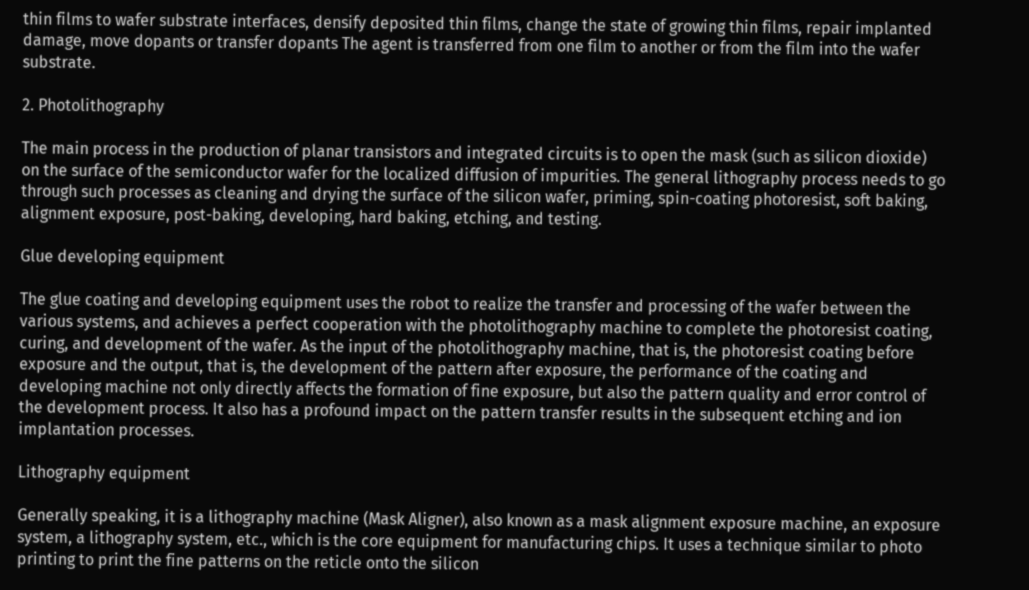thin films to wafer substrate interfaces, densify deposited thin films, change the state of growing thin films, repair implanted damage, move dopants or transfer dopants The agent is transferred from one film to another or from the film into the wafer substrate.

2. Photolithography

The main process in the production of planar transistors and integrated circuits is to open the mask (such as silicon dioxide) on the surface of the semiconductor wafer for the localized diffusion of impurities. The general lithography process needs to go through such processes as cleaning and drying the surface of the silicon wafer, priming, spin-coating photoresist, soft baking, alignment exposure, post-baking, developing, hard baking, etching, and testing.

Glue developing equipment

The glue coating and developing equipment uses the robot to realize the transfer and processing of the wafer between the various systems, and achieves a perfect cooperation with the photolithography machine to complete the photoresist coating, curing, and development of the wafer. As the input of the photolithography machine, that is, the photoresist coating before exposure and the output, that is, the development of the pattern after exposure, the performance of the coating and developing machine not only directly affects the formation of fine exposure, but also the pattern quality and error control of the development process. It also has a profound impact on the pattern transfer results in the subsequent etching and ion implantation processes.

Lithography equipment

Generally speaking, it is a lithography machine (Mask Aligner), also known as a mask alignment exposure machine, an exposure system, a lithography system, etc., which is the core equipment for manufacturing chips. It uses a technique similar to photo printing to print the fine patterns on the reticle onto the silicon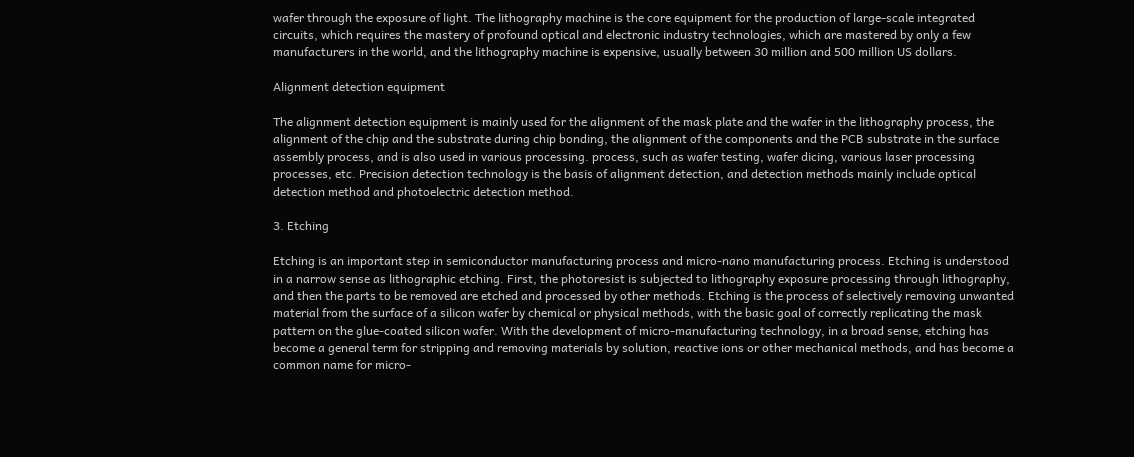wafer through the exposure of light. The lithography machine is the core equipment for the production of large-scale integrated circuits, which requires the mastery of profound optical and electronic industry technologies, which are mastered by only a few manufacturers in the world, and the lithography machine is expensive, usually between 30 million and 500 million US dollars.

Alignment detection equipment

The alignment detection equipment is mainly used for the alignment of the mask plate and the wafer in the lithography process, the alignment of the chip and the substrate during chip bonding, the alignment of the components and the PCB substrate in the surface assembly process, and is also used in various processing. process, such as wafer testing, wafer dicing, various laser processing processes, etc. Precision detection technology is the basis of alignment detection, and detection methods mainly include optical detection method and photoelectric detection method.

3. Etching

Etching is an important step in semiconductor manufacturing process and micro-nano manufacturing process. Etching is understood in a narrow sense as lithographic etching. First, the photoresist is subjected to lithography exposure processing through lithography, and then the parts to be removed are etched and processed by other methods. Etching is the process of selectively removing unwanted material from the surface of a silicon wafer by chemical or physical methods, with the basic goal of correctly replicating the mask pattern on the glue-coated silicon wafer. With the development of micro-manufacturing technology, in a broad sense, etching has become a general term for stripping and removing materials by solution, reactive ions or other mechanical methods, and has become a common name for micro-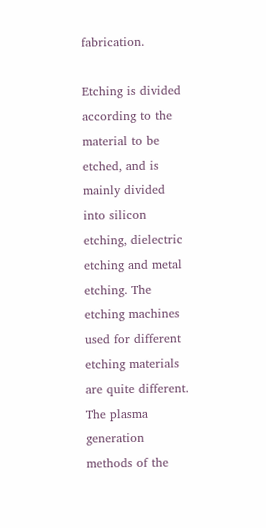fabrication.

Etching is divided according to the material to be etched, and is mainly divided into silicon etching, dielectric etching and metal etching. The etching machines used for different etching materials are quite different. The plasma generation methods of the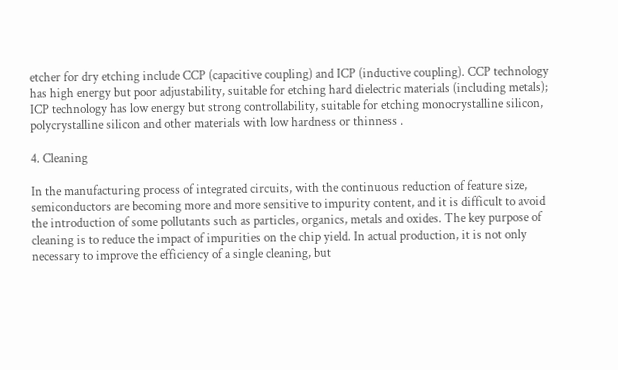etcher for dry etching include CCP (capacitive coupling) and ICP (inductive coupling). CCP technology has high energy but poor adjustability, suitable for etching hard dielectric materials (including metals); ICP technology has low energy but strong controllability, suitable for etching monocrystalline silicon, polycrystalline silicon and other materials with low hardness or thinness .

4. Cleaning

In the manufacturing process of integrated circuits, with the continuous reduction of feature size, semiconductors are becoming more and more sensitive to impurity content, and it is difficult to avoid the introduction of some pollutants such as particles, organics, metals and oxides. The key purpose of cleaning is to reduce the impact of impurities on the chip yield. In actual production, it is not only necessary to improve the efficiency of a single cleaning, but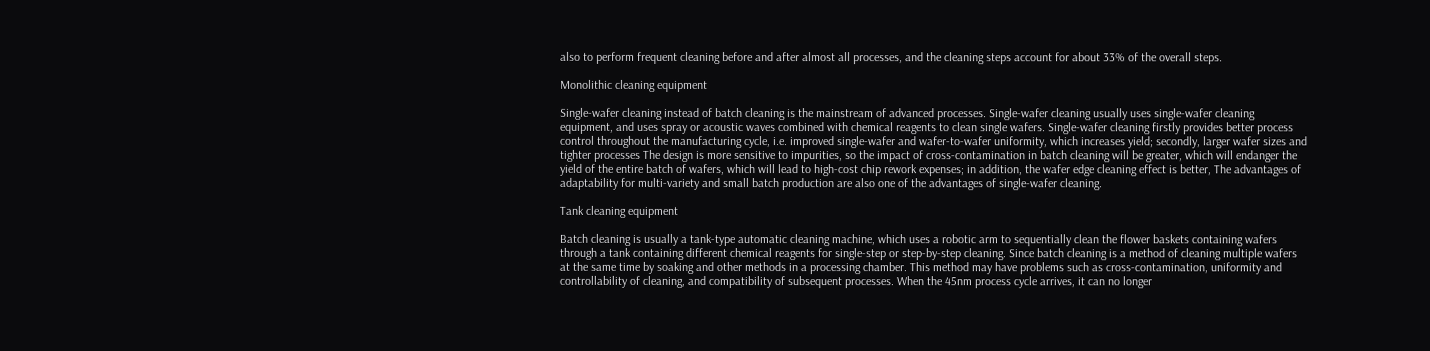also to perform frequent cleaning before and after almost all processes, and the cleaning steps account for about 33% of the overall steps.

Monolithic cleaning equipment

Single-wafer cleaning instead of batch cleaning is the mainstream of advanced processes. Single-wafer cleaning usually uses single-wafer cleaning equipment, and uses spray or acoustic waves combined with chemical reagents to clean single wafers. Single-wafer cleaning firstly provides better process control throughout the manufacturing cycle, i.e. improved single-wafer and wafer-to-wafer uniformity, which increases yield; secondly, larger wafer sizes and tighter processes The design is more sensitive to impurities, so the impact of cross-contamination in batch cleaning will be greater, which will endanger the yield of the entire batch of wafers, which will lead to high-cost chip rework expenses; in addition, the wafer edge cleaning effect is better, The advantages of adaptability for multi-variety and small batch production are also one of the advantages of single-wafer cleaning.

Tank cleaning equipment

Batch cleaning is usually a tank-type automatic cleaning machine, which uses a robotic arm to sequentially clean the flower baskets containing wafers through a tank containing different chemical reagents for single-step or step-by-step cleaning. Since batch cleaning is a method of cleaning multiple wafers at the same time by soaking and other methods in a processing chamber. This method may have problems such as cross-contamination, uniformity and controllability of cleaning, and compatibility of subsequent processes. When the 45nm process cycle arrives, it can no longer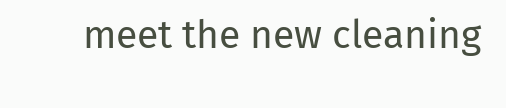meet the new cleaning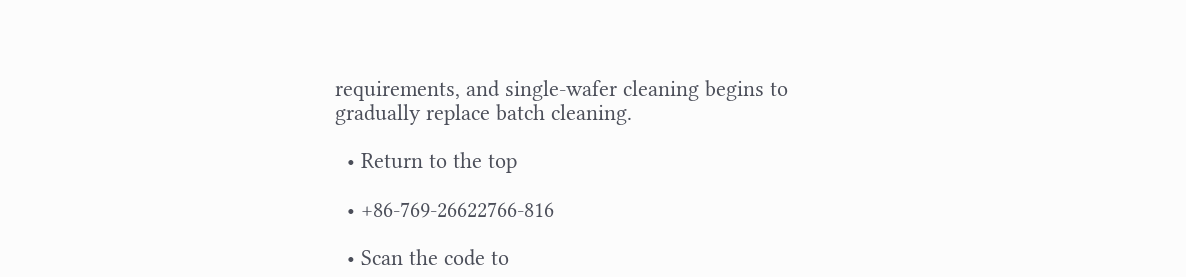requirements, and single-wafer cleaning begins to gradually replace batch cleaning.

  • Return to the top

  • +86-769-26622766-816

  • Scan the code to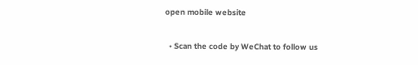open mobile website

  • Scan the code by WeChat to follow us